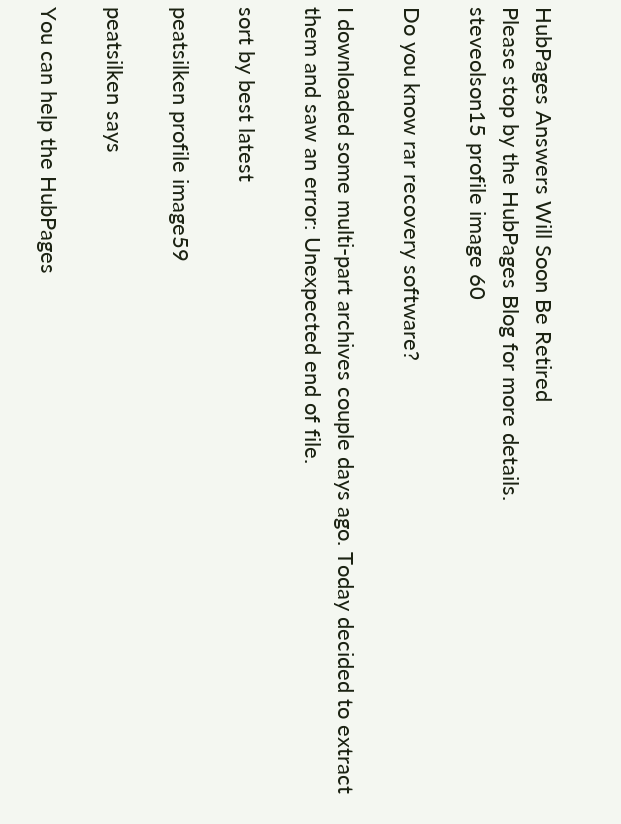HubPages Answers Will Soon Be Retired
Please stop by the HubPages Blog for more details.
steveolson15 profile image 60

Do you know rar recovery software?

I downloaded some multi-part archives couple days ago. Today decided to extract them and saw an error: Unexpected end of file.

sort by best latest

peatsilken profile image59

peatsilken says

You can help the HubPages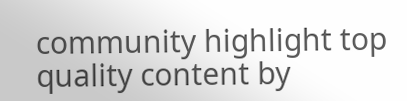community highlight top quality content by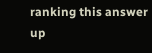ranking this answer up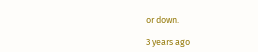or down.

3 years ago